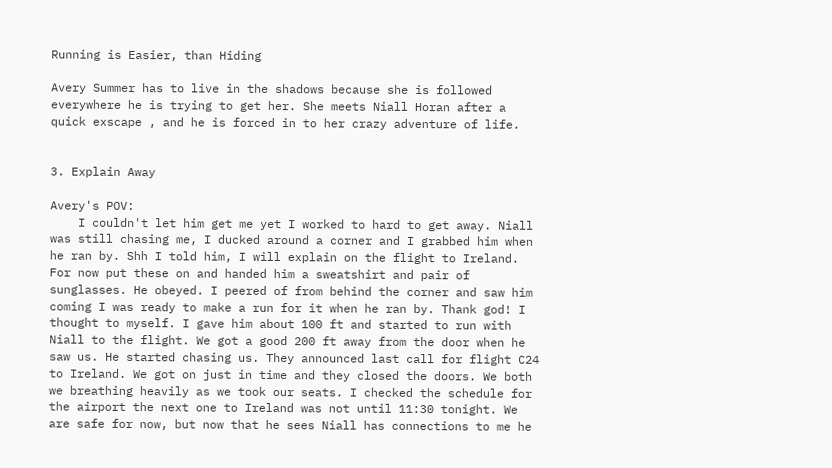Running is Easier, than Hiding

Avery Summer has to live in the shadows because she is followed everywhere he is trying to get her. She meets Niall Horan after a quick exscape , and he is forced in to her crazy adventure of life.


3. Explain Away

Avery's POV:
    I couldn't let him get me yet I worked to hard to get away. Niall was still chasing me, I ducked around a corner and I grabbed him when he ran by. Shh I told him, I will explain on the flight to Ireland. For now put these on and handed him a sweatshirt and pair of sunglasses. He obeyed. I peered of from behind the corner and saw him coming I was ready to make a run for it when he ran by. Thank god! I thought to myself. I gave him about 100 ft and started to run with Niall to the flight. We got a good 200 ft away from the door when he saw us. He started chasing us. They announced last call for flight C24 to Ireland. We got on just in time and they closed the doors. We both we breathing heavily as we took our seats. I checked the schedule for the airport the next one to Ireland was not until 11:30 tonight. We are safe for now, but now that he sees Niall has connections to me he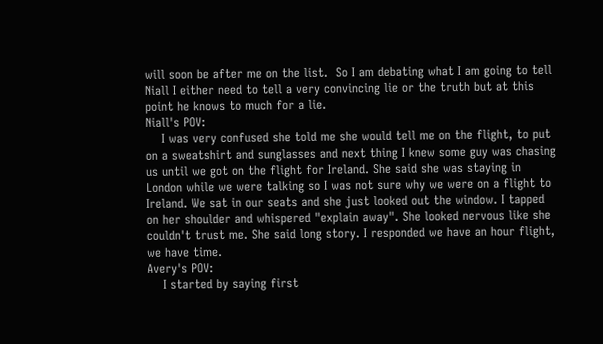will soon be after me on the list.  So I am debating what I am going to tell Niall I either need to tell a very convincing lie or the truth but at this point he knows to much for a lie.
Niall's POV:
    I was very confused she told me she would tell me on the flight, to put on a sweatshirt and sunglasses and next thing I knew some guy was chasing us until we got on the flight for Ireland. She said she was staying in London while we were talking so I was not sure why we were on a flight to Ireland. We sat in our seats and she just looked out the window. I tapped on her shoulder and whispered "explain away". She looked nervous like she couldn't trust me. She said long story. I responded we have an hour flight, we have time.
Avery's POV:
    I started by saying first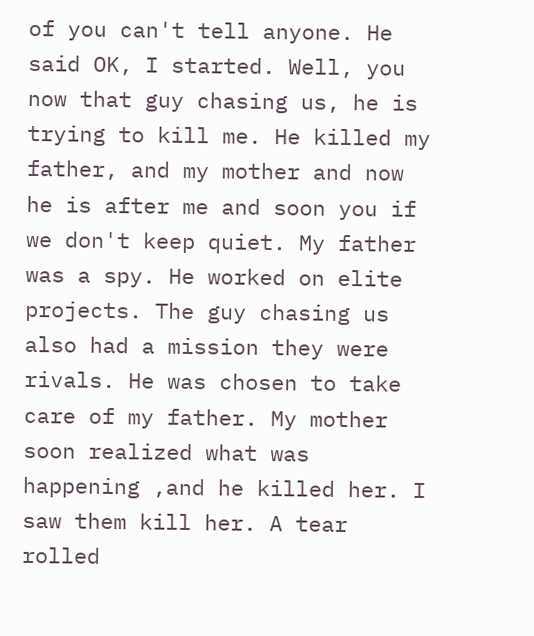of you can't tell anyone. He said OK, I started. Well, you now that guy chasing us, he is trying to kill me. He killed my father, and my mother and now he is after me and soon you if we don't keep quiet. My father was a spy. He worked on elite projects. The guy chasing us also had a mission they were rivals. He was chosen to take care of my father. My mother soon realized what was happening ,and he killed her. I saw them kill her. A tear rolled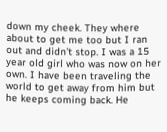down my cheek. They where about to get me too but I ran out and didn't stop. I was a 15 year old girl who was now on her own. I have been traveling the world to get away from him but he keeps coming back. He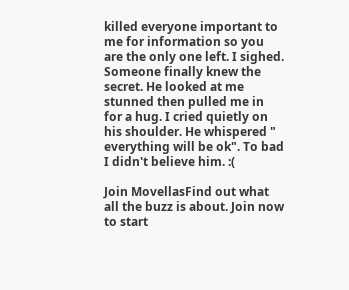killed everyone important to me for information so you are the only one left. I sighed. Someone finally knew the secret. He looked at me stunned then pulled me in for a hug. I cried quietly on his shoulder. He whispered " everything will be ok". To bad I didn't believe him. :(

Join MovellasFind out what all the buzz is about. Join now to start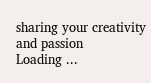sharing your creativity and passion
Loading ...